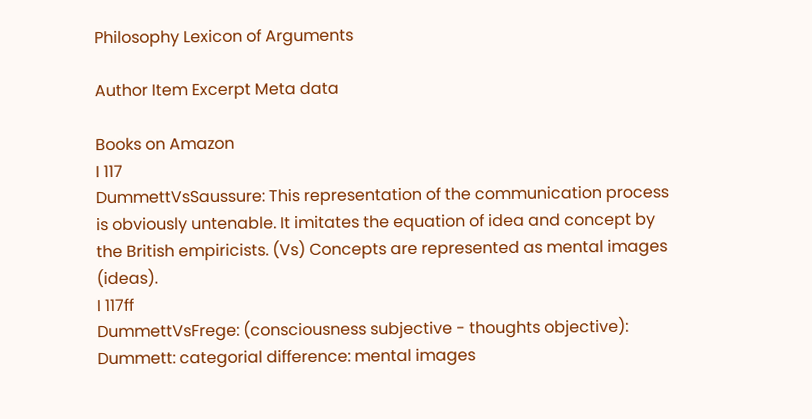Philosophy Lexicon of Arguments

Author Item Excerpt Meta data

Books on Amazon
I 117
DummettVsSaussure: This representation of the communication process is obviously untenable. It imitates the equation of idea and concept by the British empiricists. (Vs) Concepts are represented as mental images (ideas).
I 117ff
DummettVsFrege: (consciousness subjective - thoughts objective): Dummett: categorial difference: mental images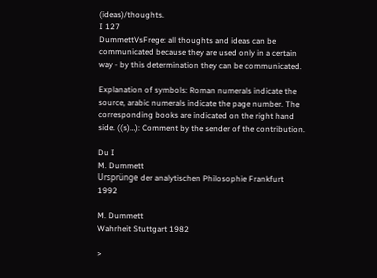(ideas)/thoughts.
I 127
DummettVsFrege: all thoughts and ideas can be communicated because they are used only in a certain way - by this determination they can be communicated.

Explanation of symbols: Roman numerals indicate the source, arabic numerals indicate the page number. The corresponding books are indicated on the right hand side. ((s)…): Comment by the sender of the contribution.

Du I
M. Dummett
Ursprünge der analytischen Philosophie Frankfurt 1992

M. Dummett
Wahrheit Stuttgart 1982

>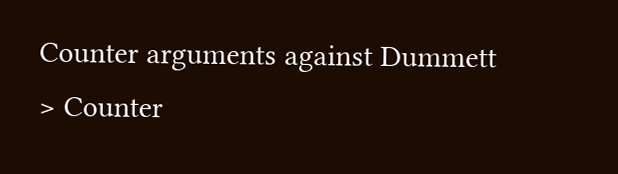Counter arguments against Dummett
> Counter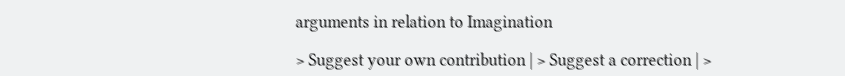arguments in relation to Imagination

> Suggest your own contribution | > Suggest a correction | >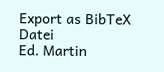Export as BibTeX Datei
Ed. Martin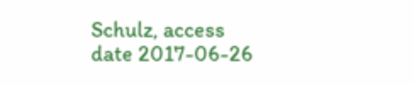Schulz, access date 2017-06-26